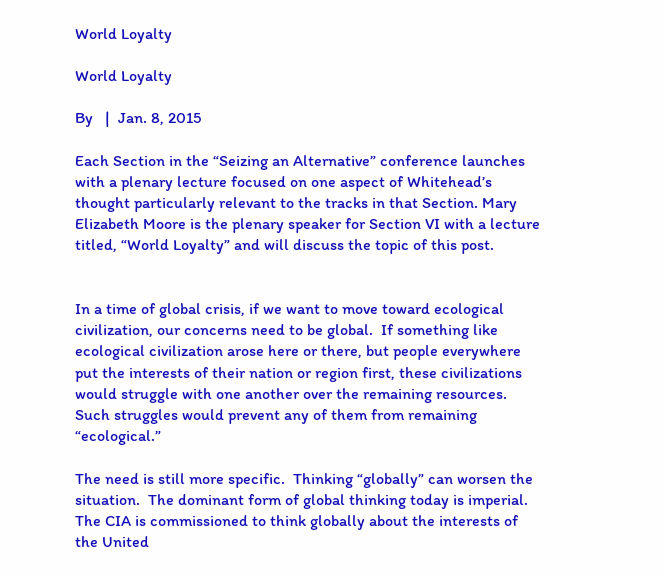World Loyalty

World Loyalty

By   |  Jan. 8, 2015

Each Section in the “Seizing an Alternative” conference launches with a plenary lecture focused on one aspect of Whitehead’s thought particularly relevant to the tracks in that Section. Mary Elizabeth Moore is the plenary speaker for Section VI with a lecture titled, “World Loyalty” and will discuss the topic of this post.


In a time of global crisis, if we want to move toward ecological civilization, our concerns need to be global.  If something like ecological civilization arose here or there, but people everywhere put the interests of their nation or region first, these civilizations would struggle with one another over the remaining resources.  Such struggles would prevent any of them from remaining “ecological.”

The need is still more specific.  Thinking “globally” can worsen the situation.  The dominant form of global thinking today is imperial.  The CIA is commissioned to think globally about the interests of the United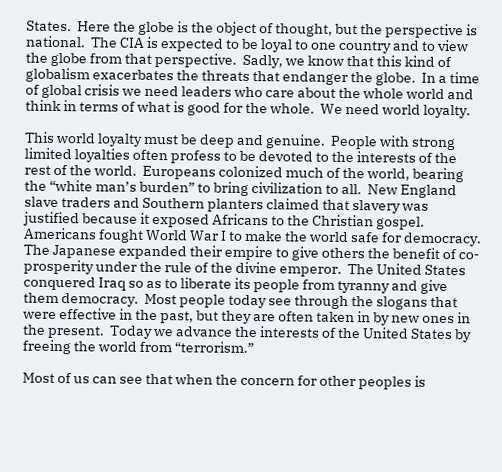States.  Here the globe is the object of thought, but the perspective is national.  The CIA is expected to be loyal to one country and to view the globe from that perspective.  Sadly, we know that this kind of globalism exacerbates the threats that endanger the globe.  In a time of global crisis we need leaders who care about the whole world and think in terms of what is good for the whole.  We need world loyalty.

This world loyalty must be deep and genuine.  People with strong limited loyalties often profess to be devoted to the interests of the rest of the world.  Europeans colonized much of the world, bearing the “white man’s burden” to bring civilization to all.  New England slave traders and Southern planters claimed that slavery was justified because it exposed Africans to the Christian gospel.  Americans fought World War I to make the world safe for democracy.  The Japanese expanded their empire to give others the benefit of co-prosperity under the rule of the divine emperor.  The United States conquered Iraq so as to liberate its people from tyranny and give them democracy.  Most people today see through the slogans that were effective in the past, but they are often taken in by new ones in the present.  Today we advance the interests of the United States by freeing the world from “terrorism.”

Most of us can see that when the concern for other peoples is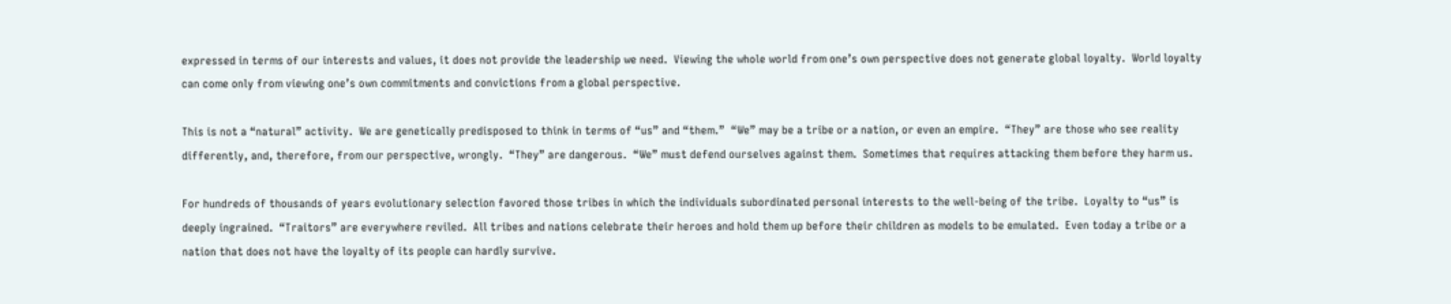expressed in terms of our interests and values, it does not provide the leadership we need.  Viewing the whole world from one’s own perspective does not generate global loyalty.  World loyalty can come only from viewing one’s own commitments and convictions from a global perspective.

This is not a “natural” activity.  We are genetically predisposed to think in terms of “us” and “them.”  “We” may be a tribe or a nation, or even an empire.  “They” are those who see reality differently, and, therefore, from our perspective, wrongly.  “They” are dangerous.  “We” must defend ourselves against them.  Sometimes that requires attacking them before they harm us.

For hundreds of thousands of years evolutionary selection favored those tribes in which the individuals subordinated personal interests to the well-being of the tribe.  Loyalty to “us” is deeply ingrained.  “Traitors” are everywhere reviled.  All tribes and nations celebrate their heroes and hold them up before their children as models to be emulated.  Even today a tribe or a nation that does not have the loyalty of its people can hardly survive.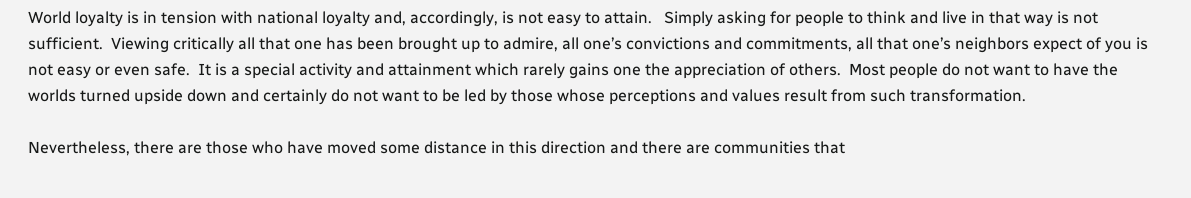World loyalty is in tension with national loyalty and, accordingly, is not easy to attain.   Simply asking for people to think and live in that way is not sufficient.  Viewing critically all that one has been brought up to admire, all one’s convictions and commitments, all that one’s neighbors expect of you is not easy or even safe.  It is a special activity and attainment which rarely gains one the appreciation of others.  Most people do not want to have the worlds turned upside down and certainly do not want to be led by those whose perceptions and values result from such transformation.

Nevertheless, there are those who have moved some distance in this direction and there are communities that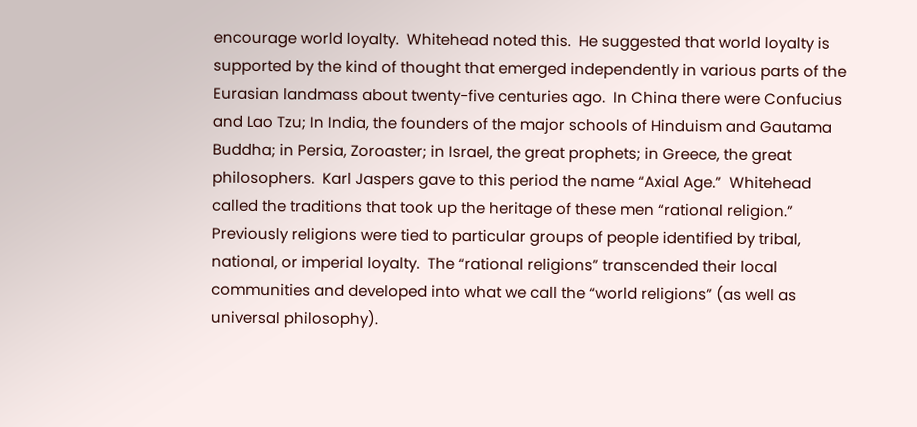encourage world loyalty.  Whitehead noted this.  He suggested that world loyalty is supported by the kind of thought that emerged independently in various parts of the Eurasian landmass about twenty-five centuries ago.  In China there were Confucius and Lao Tzu; In India, the founders of the major schools of Hinduism and Gautama Buddha; in Persia, Zoroaster; in Israel, the great prophets; in Greece, the great philosophers.  Karl Jaspers gave to this period the name “Axial Age.”  Whitehead called the traditions that took up the heritage of these men “rational religion.”  Previously religions were tied to particular groups of people identified by tribal, national, or imperial loyalty.  The “rational religions” transcended their local communities and developed into what we call the “world religions” (as well as universal philosophy).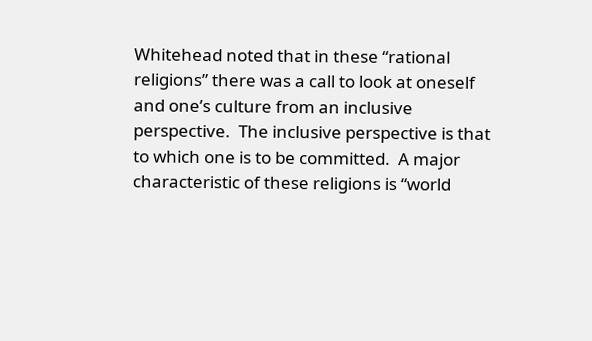Whitehead noted that in these “rational religions” there was a call to look at oneself and one’s culture from an inclusive perspective.  The inclusive perspective is that to which one is to be committed.  A major characteristic of these religions is “world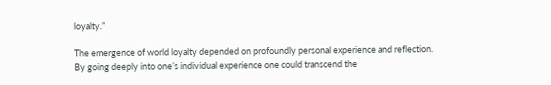loyalty.”

The emergence of world loyalty depended on profoundly personal experience and reflection.  By going deeply into one’s individual experience one could transcend the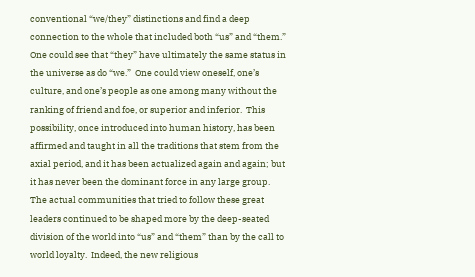conventional “we/they” distinctions and find a deep connection to the whole that included both “us” and “them.”  One could see that “they” have ultimately the same status in the universe as do “we.”  One could view oneself, one’s culture, and one’s people as one among many without the ranking of friend and foe, or superior and inferior.  This possibility, once introduced into human history, has been affirmed and taught in all the traditions that stem from the axial period, and it has been actualized again and again; but it has never been the dominant force in any large group.  The actual communities that tried to follow these great leaders continued to be shaped more by the deep-seated division of the world into “us” and “them” than by the call to world loyalty.  Indeed, the new religious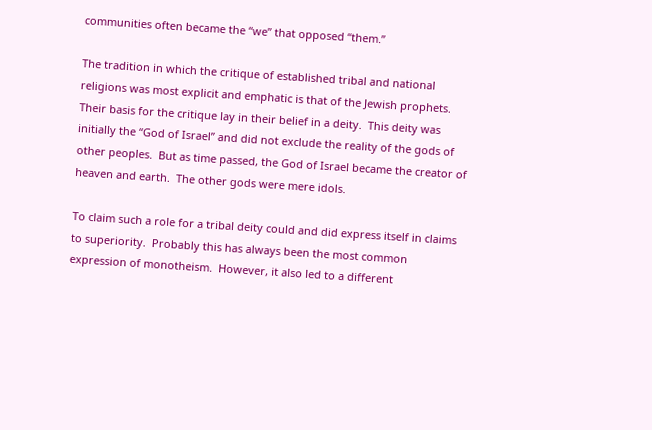communities often became the “we” that opposed “them.”

The tradition in which the critique of established tribal and national religions was most explicit and emphatic is that of the Jewish prophets.  Their basis for the critique lay in their belief in a deity.  This deity was initially the “God of Israel” and did not exclude the reality of the gods of other peoples.  But as time passed, the God of Israel became the creator of heaven and earth.  The other gods were mere idols.

To claim such a role for a tribal deity could and did express itself in claims to superiority.  Probably this has always been the most common expression of monotheism.  However, it also led to a different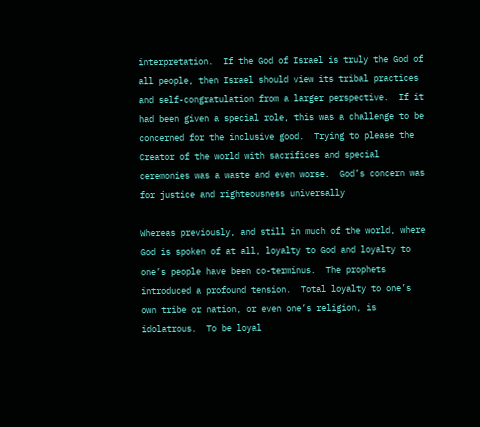interpretation.  If the God of Israel is truly the God of all people, then Israel should view its tribal practices and self-congratulation from a larger perspective.  If it had been given a special role, this was a challenge to be concerned for the inclusive good.  Trying to please the Creator of the world with sacrifices and special ceremonies was a waste and even worse.  God’s concern was for justice and righteousness universally

Whereas previously, and still in much of the world, where God is spoken of at all, loyalty to God and loyalty to one’s people have been co-terminus.  The prophets introduced a profound tension.  Total loyalty to one’s own tribe or nation, or even one’s religion, is idolatrous.  To be loyal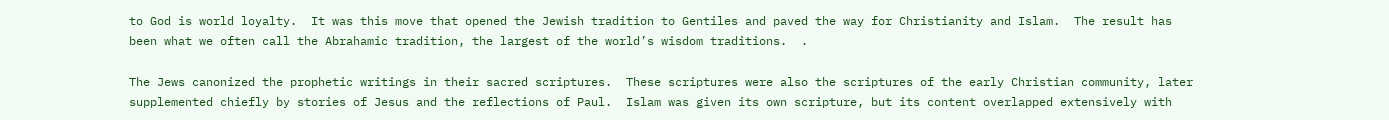to God is world loyalty.  It was this move that opened the Jewish tradition to Gentiles and paved the way for Christianity and Islam.  The result has been what we often call the Abrahamic tradition, the largest of the world’s wisdom traditions.  .

The Jews canonized the prophetic writings in their sacred scriptures.  These scriptures were also the scriptures of the early Christian community, later supplemented chiefly by stories of Jesus and the reflections of Paul.  Islam was given its own scripture, but its content overlapped extensively with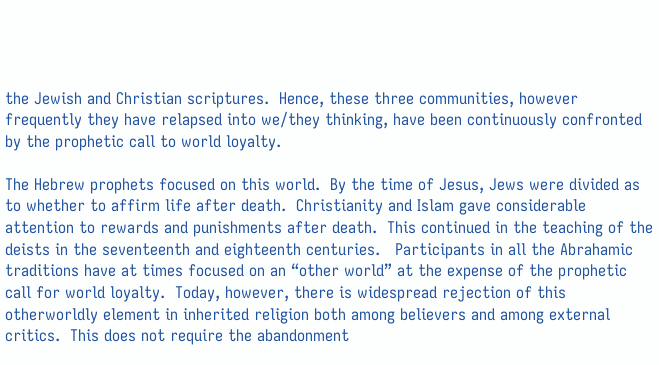the Jewish and Christian scriptures.  Hence, these three communities, however frequently they have relapsed into we/they thinking, have been continuously confronted by the prophetic call to world loyalty.

The Hebrew prophets focused on this world.  By the time of Jesus, Jews were divided as to whether to affirm life after death.  Christianity and Islam gave considerable attention to rewards and punishments after death.  This continued in the teaching of the deists in the seventeenth and eighteenth centuries.   Participants in all the Abrahamic traditions have at times focused on an “other world” at the expense of the prophetic call for world loyalty.  Today, however, there is widespread rejection of this otherworldly element in inherited religion both among believers and among external critics.  This does not require the abandonment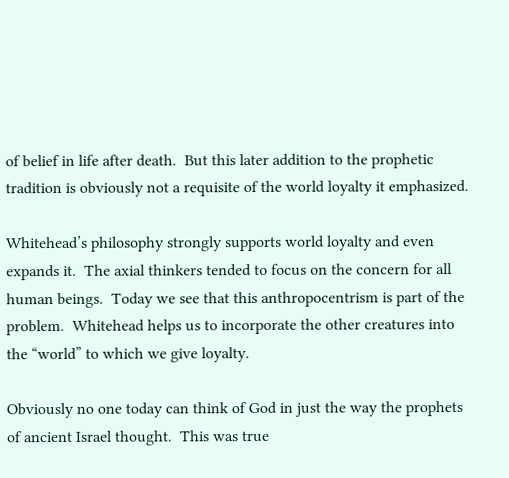of belief in life after death.  But this later addition to the prophetic tradition is obviously not a requisite of the world loyalty it emphasized.

Whitehead’s philosophy strongly supports world loyalty and even expands it.  The axial thinkers tended to focus on the concern for all human beings.  Today we see that this anthropocentrism is part of the problem.  Whitehead helps us to incorporate the other creatures into the “world” to which we give loyalty.

Obviously no one today can think of God in just the way the prophets of ancient Israel thought.  This was true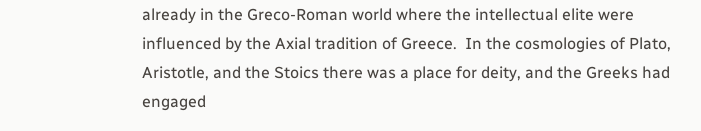already in the Greco-Roman world where the intellectual elite were influenced by the Axial tradition of Greece.  In the cosmologies of Plato, Aristotle, and the Stoics there was a place for deity, and the Greeks had engaged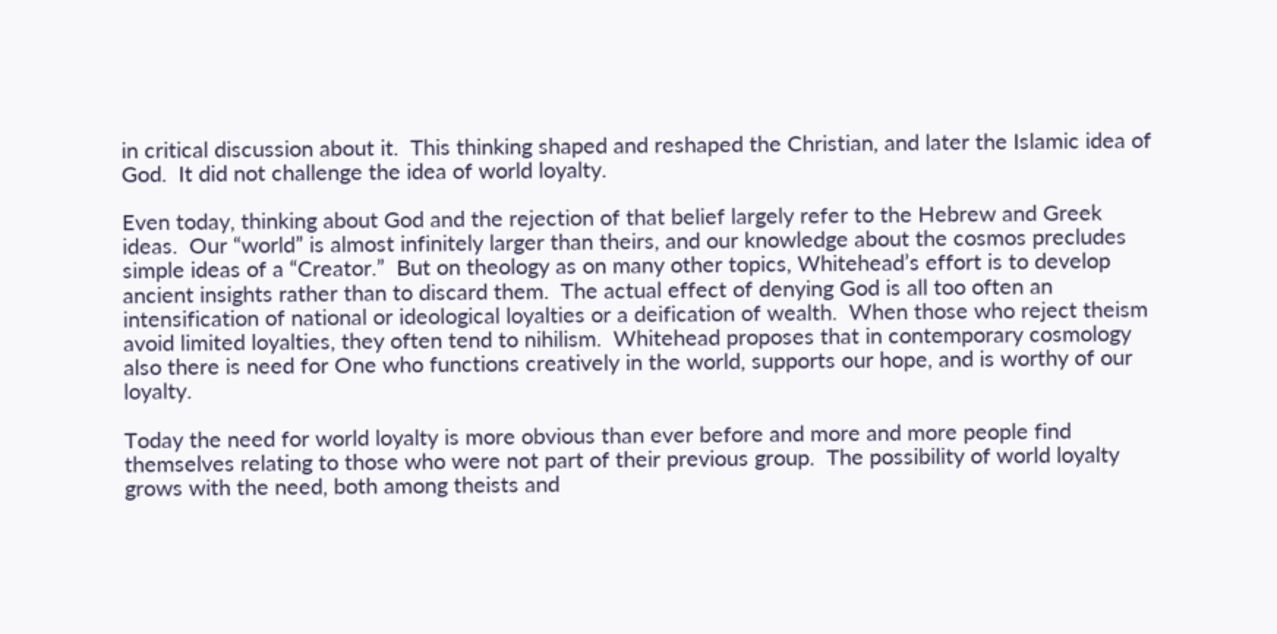in critical discussion about it.  This thinking shaped and reshaped the Christian, and later the Islamic idea of God.  It did not challenge the idea of world loyalty.

Even today, thinking about God and the rejection of that belief largely refer to the Hebrew and Greek ideas.  Our “world” is almost infinitely larger than theirs, and our knowledge about the cosmos precludes simple ideas of a “Creator.”  But on theology as on many other topics, Whitehead’s effort is to develop ancient insights rather than to discard them.  The actual effect of denying God is all too often an intensification of national or ideological loyalties or a deification of wealth.  When those who reject theism avoid limited loyalties, they often tend to nihilism.  Whitehead proposes that in contemporary cosmology also there is need for One who functions creatively in the world, supports our hope, and is worthy of our loyalty.

Today the need for world loyalty is more obvious than ever before and more and more people find themselves relating to those who were not part of their previous group.  The possibility of world loyalty grows with the need, both among theists and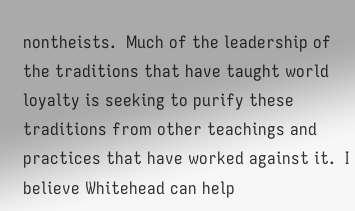nontheists.  Much of the leadership of the traditions that have taught world loyalty is seeking to purify these traditions from other teachings and practices that have worked against it.  I believe Whitehead can help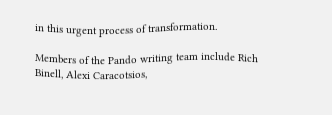in this urgent process of transformation.

Members of the Pando writing team include Rich Binell, Alexi Caracotsios,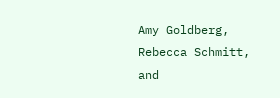Amy Goldberg, Rebecca Schmitt, and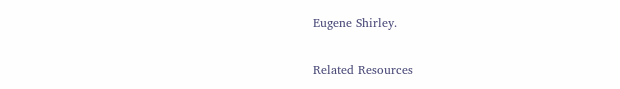Eugene Shirley.

Related Resources